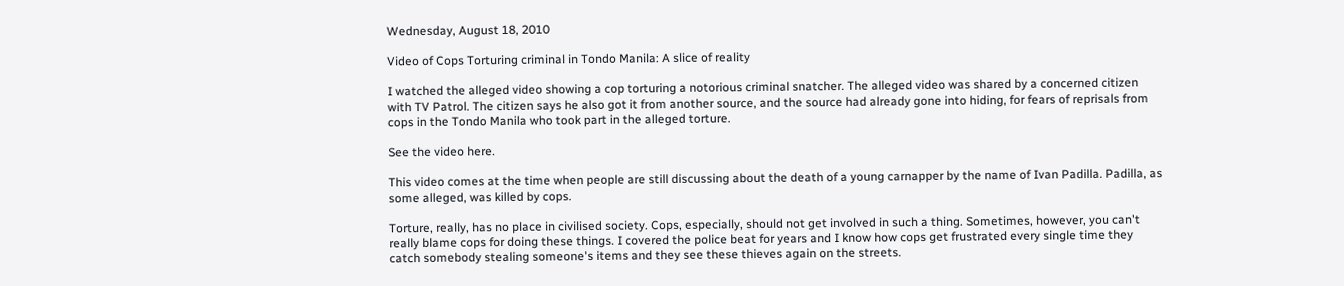Wednesday, August 18, 2010

Video of Cops Torturing criminal in Tondo Manila: A slice of reality

I watched the alleged video showing a cop torturing a notorious criminal snatcher. The alleged video was shared by a concerned citizen with TV Patrol. The citizen says he also got it from another source, and the source had already gone into hiding, for fears of reprisals from cops in the Tondo Manila who took part in the alleged torture.

See the video here.

This video comes at the time when people are still discussing about the death of a young carnapper by the name of Ivan Padilla. Padilla, as some alleged, was killed by cops.

Torture, really, has no place in civilised society. Cops, especially, should not get involved in such a thing. Sometimes, however, you can't really blame cops for doing these things. I covered the police beat for years and I know how cops get frustrated every single time they catch somebody stealing someone's items and they see these thieves again on the streets.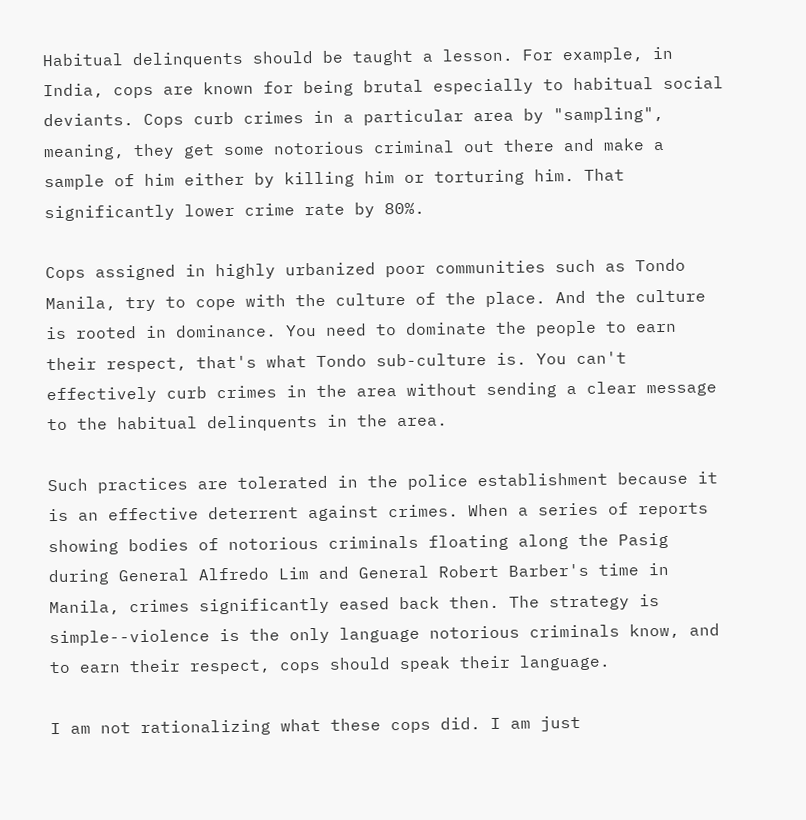Habitual delinquents should be taught a lesson. For example, in India, cops are known for being brutal especially to habitual social deviants. Cops curb crimes in a particular area by "sampling", meaning, they get some notorious criminal out there and make a sample of him either by killing him or torturing him. That significantly lower crime rate by 80%.

Cops assigned in highly urbanized poor communities such as Tondo Manila, try to cope with the culture of the place. And the culture is rooted in dominance. You need to dominate the people to earn their respect, that's what Tondo sub-culture is. You can't effectively curb crimes in the area without sending a clear message to the habitual delinquents in the area.

Such practices are tolerated in the police establishment because it is an effective deterrent against crimes. When a series of reports showing bodies of notorious criminals floating along the Pasig during General Alfredo Lim and General Robert Barber's time in Manila, crimes significantly eased back then. The strategy is simple--violence is the only language notorious criminals know, and to earn their respect, cops should speak their language.

I am not rationalizing what these cops did. I am just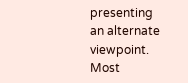presenting an alternate viewpoint. Most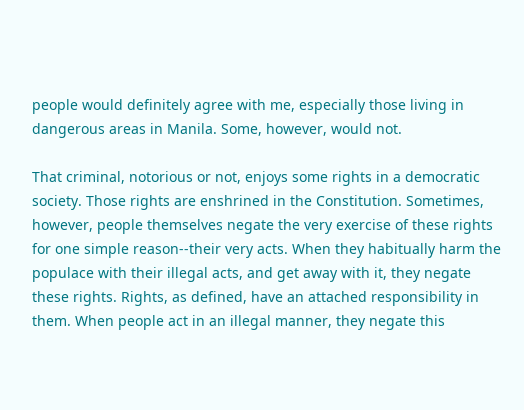people would definitely agree with me, especially those living in dangerous areas in Manila. Some, however, would not.

That criminal, notorious or not, enjoys some rights in a democratic society. Those rights are enshrined in the Constitution. Sometimes, however, people themselves negate the very exercise of these rights for one simple reason--their very acts. When they habitually harm the populace with their illegal acts, and get away with it, they negate these rights. Rights, as defined, have an attached responsibility in them. When people act in an illegal manner, they negate this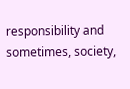responsibility and sometimes, society,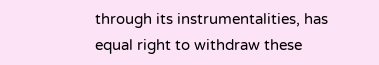through its instrumentalities, has equal right to withdraw these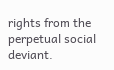rights from the perpetual social deviant.